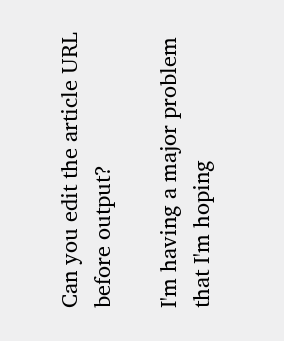Can you edit the article URL before output?

I'm having a major problem that I'm hoping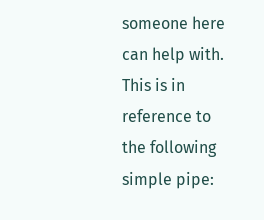someone here can help with. This is in reference to the following simple pipe: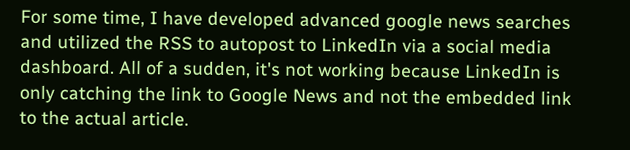For some time, I have developed advanced google news searches and utilized the RSS to autopost to LinkedIn via a social media dashboard. All of a sudden, it's not working because LinkedIn is only catching the link to Google News and not the embedded link to the actual article.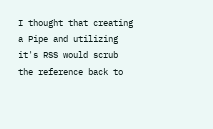I thought that creating a Pipe and utilizing it's RSS would scrub the reference back to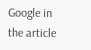Google in the article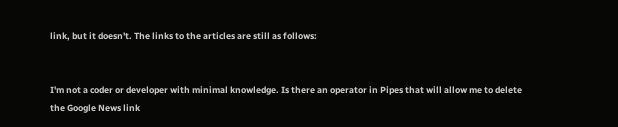link, but it doesn't. The links to the articles are still as follows:


I'm not a coder or developer with minimal knowledge. Is there an operator in Pipes that will allow me to delete the Google News link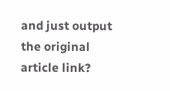and just output the original article link?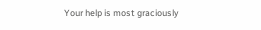Your help is most graciously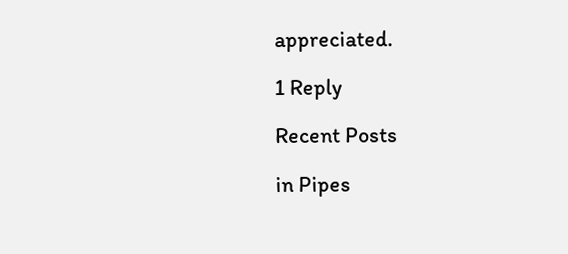appreciated.

1 Reply

Recent Posts

in Pipes